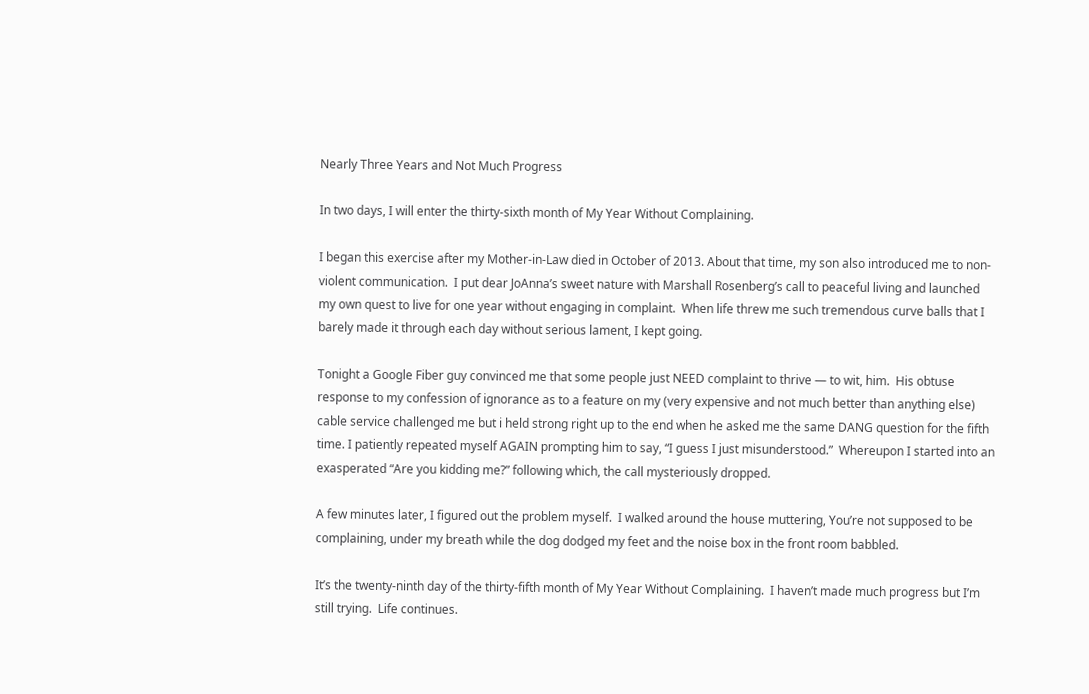Nearly Three Years and Not Much Progress

In two days, I will enter the thirty-sixth month of My Year Without Complaining.

I began this exercise after my Mother-in-Law died in October of 2013. About that time, my son also introduced me to non-violent communication.  I put dear JoAnna’s sweet nature with Marshall Rosenberg’s call to peaceful living and launched my own quest to live for one year without engaging in complaint.  When life threw me such tremendous curve balls that I barely made it through each day without serious lament, I kept going.

Tonight a Google Fiber guy convinced me that some people just NEED complaint to thrive — to wit, him.  His obtuse response to my confession of ignorance as to a feature on my (very expensive and not much better than anything else) cable service challenged me but i held strong right up to the end when he asked me the same DANG question for the fifth time. I patiently repeated myself AGAIN prompting him to say, “I guess I just misunderstood.”  Whereupon I started into an exasperated “Are you kidding me?” following which, the call mysteriously dropped.

A few minutes later, I figured out the problem myself.  I walked around the house muttering, You’re not supposed to be complaining, under my breath while the dog dodged my feet and the noise box in the front room babbled.

It’s the twenty-ninth day of the thirty-fifth month of My Year Without Complaining.  I haven’t made much progress but I’m still trying.  Life continues.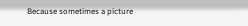Because sometimes a picture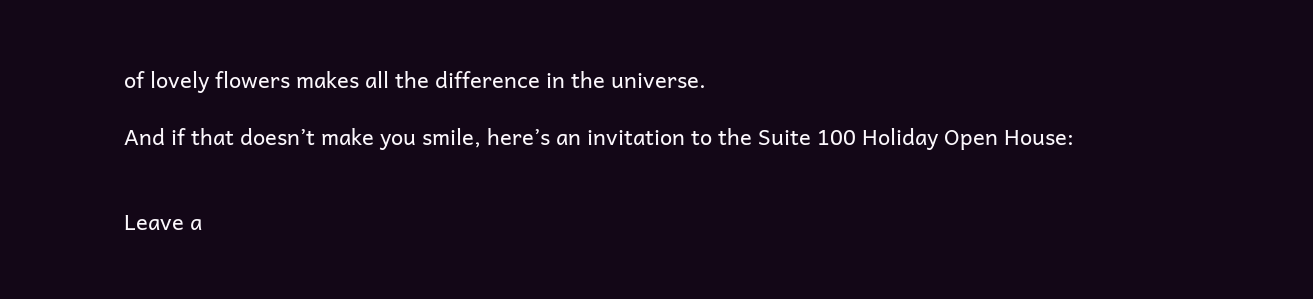of lovely flowers makes all the difference in the universe.

And if that doesn’t make you smile, here’s an invitation to the Suite 100 Holiday Open House:


Leave a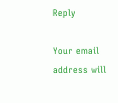Reply

Your email address will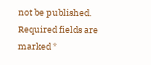not be published. Required fields are marked *